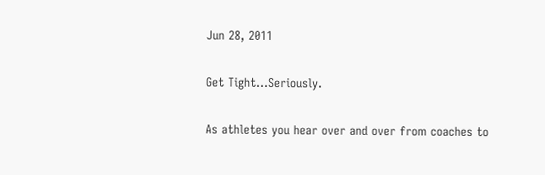Jun 28, 2011

Get Tight...Seriously.

As athletes you hear over and over from coaches to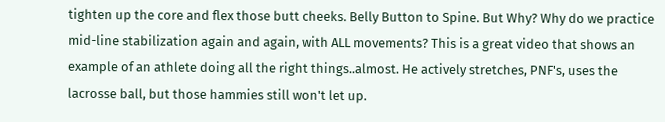tighten up the core and flex those butt cheeks. Belly Button to Spine. But Why? Why do we practice mid-line stabilization again and again, with ALL movements? This is a great video that shows an example of an athlete doing all the right things..almost. He actively stretches, PNF's, uses the lacrosse ball, but those hammies still won't let up.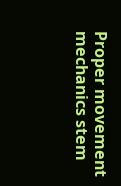Proper movement mechanics stem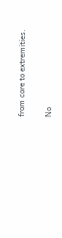from core to extremities.

No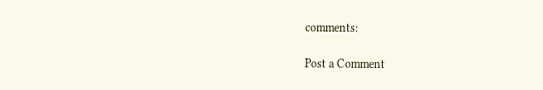comments:

Post a Comment